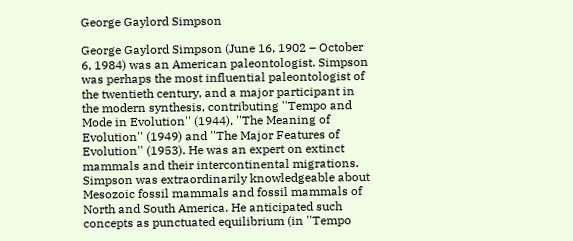George Gaylord Simpson

George Gaylord Simpson (June 16, 1902 – October 6, 1984) was an American paleontologist. Simpson was perhaps the most influential paleontologist of the twentieth century, and a major participant in the modern synthesis, contributing ''Tempo and Mode in Evolution'' (1944), ''The Meaning of Evolution'' (1949) and ''The Major Features of Evolution'' (1953). He was an expert on extinct mammals and their intercontinental migrations. Simpson was extraordinarily knowledgeable about Mesozoic fossil mammals and fossil mammals of North and South America. He anticipated such concepts as punctuated equilibrium (in ''Tempo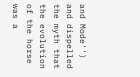and Mode'') and dispelled the myth that the evolution of the horse was a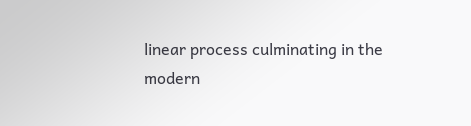linear process culminating in the modern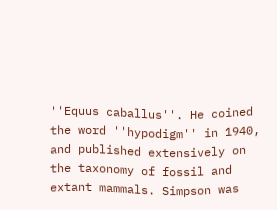''Equus caballus''. He coined the word ''hypodigm'' in 1940, and published extensively on the taxonomy of fossil and extant mammals. Simpson was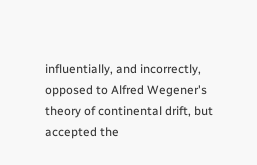influentially, and incorrectly, opposed to Alfred Wegener's theory of continental drift, but accepted the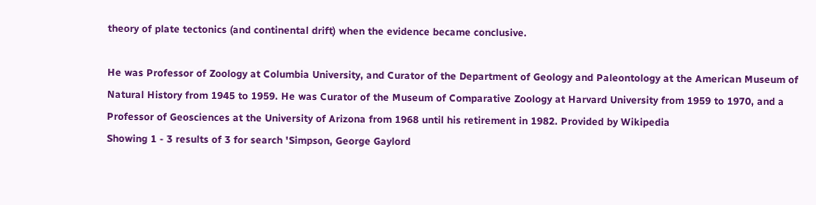theory of plate tectonics (and continental drift) when the evidence became conclusive.

He was Professor of Zoology at Columbia University, and Curator of the Department of Geology and Paleontology at the American Museum of Natural History from 1945 to 1959. He was Curator of the Museum of Comparative Zoology at Harvard University from 1959 to 1970, and a Professor of Geosciences at the University of Arizona from 1968 until his retirement in 1982. Provided by Wikipedia
Showing 1 - 3 results of 3 for search 'Simpson, George Gaylord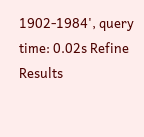1902-1984', query time: 0.02s Refine Results